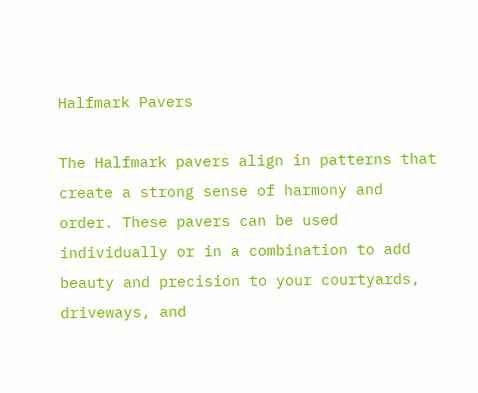Halfmark Pavers

The Halfmark pavers align in patterns that create a strong sense of harmony and order. These pavers can be used individually or in a combination to add beauty and precision to your courtyards, driveways, and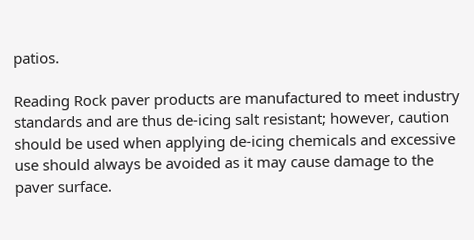patios.

Reading Rock paver products are manufactured to meet industry standards and are thus de-icing salt resistant; however, caution should be used when applying de-icing chemicals and excessive use should always be avoided as it may cause damage to the paver surface.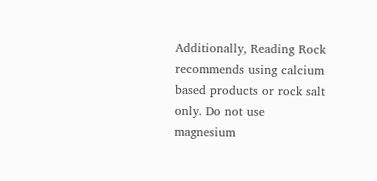Additionally, Reading Rock recommends using calcium based products or rock salt only. Do not use magnesium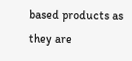based products as they are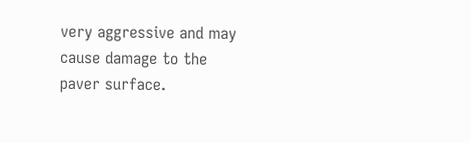very aggressive and may cause damage to the paver surface.